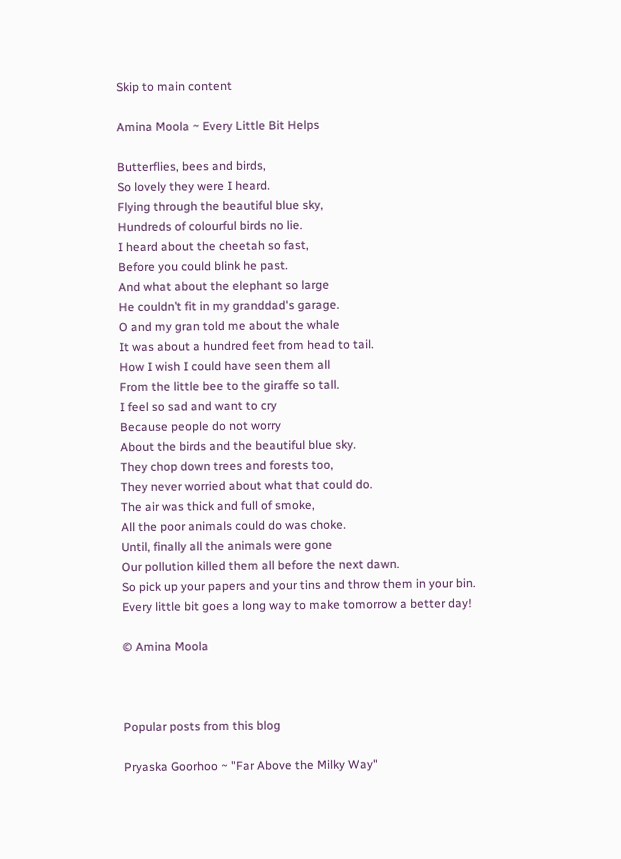Skip to main content

Amina Moola ~ Every Little Bit Helps

Butterflies, bees and birds,
So lovely they were I heard.
Flying through the beautiful blue sky,
Hundreds of colourful birds no lie.
I heard about the cheetah so fast,
Before you could blink he past.
And what about the elephant so large
He couldn’t fit in my granddad's garage.
O and my gran told me about the whale
It was about a hundred feet from head to tail.
How I wish I could have seen them all
From the little bee to the giraffe so tall.
I feel so sad and want to cry
Because people do not worry
About the birds and the beautiful blue sky.
They chop down trees and forests too,
They never worried about what that could do.
The air was thick and full of smoke,
All the poor animals could do was choke.
Until, finally all the animals were gone
Our pollution killed them all before the next dawn.
So pick up your papers and your tins and throw them in your bin.
Every little bit goes a long way to make tomorrow a better day!

© Amina Moola



Popular posts from this blog

Pryaska Goorhoo ~ "Far Above the Milky Way"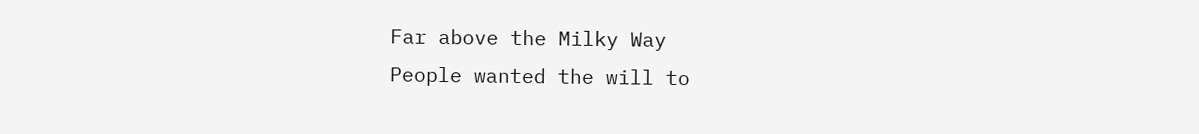Far above the Milky Way                                                                                                                                                             People wanted the will to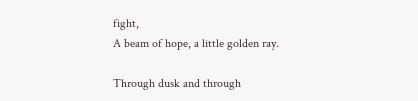fight,                                                                                                                                            A beam of hope, a little golden ray.

Through dusk and through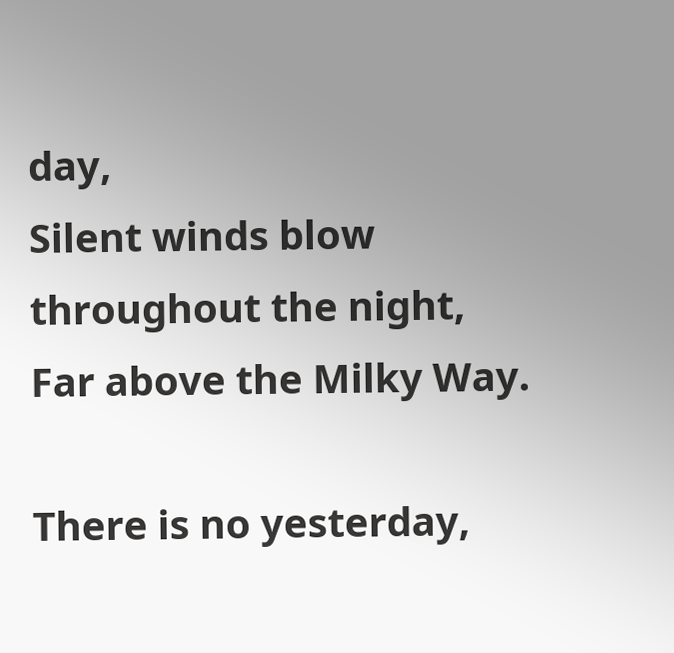day,                                                                                                                                            Silent winds blow throughout the night,                                                                                                                                  Far above the Milky Way.

There is no yesterday,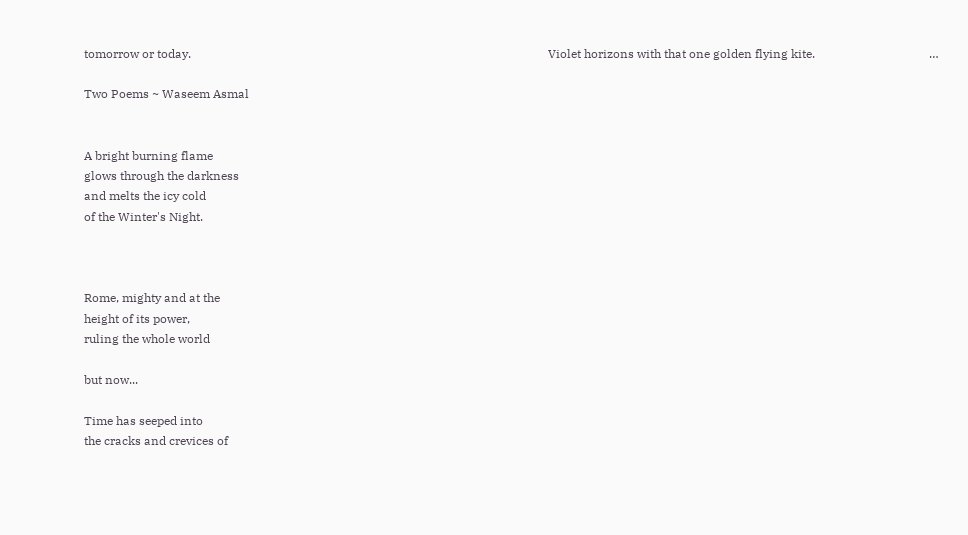tomorrow or today.                                                                                                                       Violet horizons with that one golden flying kite.                                      …

Two Poems ~ Waseem Asmal


A bright burning flame
glows through the darkness
and melts the icy cold
of the Winter's Night.



Rome, mighty and at the
height of its power,
ruling the whole world

but now...

Time has seeped into
the cracks and crevices of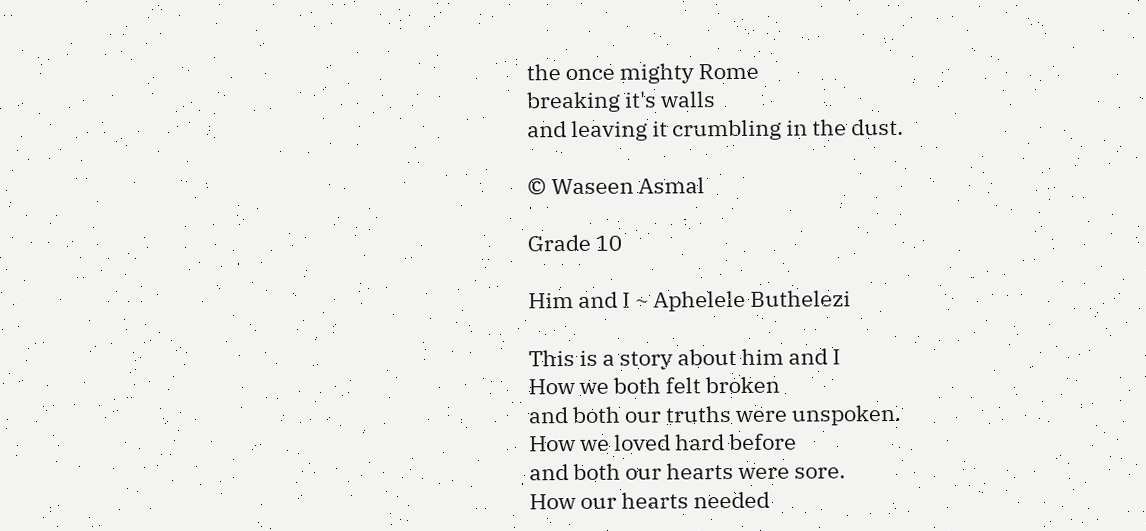the once mighty Rome
breaking it's walls
and leaving it crumbling in the dust.

© Waseen Asmal

Grade 10

Him and I ~ Aphelele Buthelezi

This is a story about him and I
How we both felt broken
and both our truths were unspoken.
How we loved hard before
and both our hearts were sore.
How our hearts needed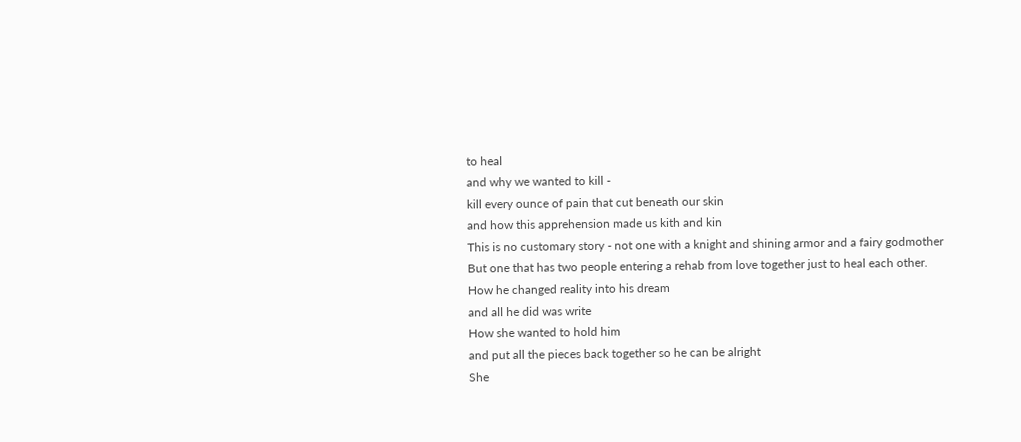to heal
and why we wanted to kill -
kill every ounce of pain that cut beneath our skin
and how this apprehension made us kith and kin
This is no customary story - not one with a knight and shining armor and a fairy godmother
But one that has two people entering a rehab from love together just to heal each other.
How he changed reality into his dream
and all he did was write
How she wanted to hold him
and put all the pieces back together so he can be alright
She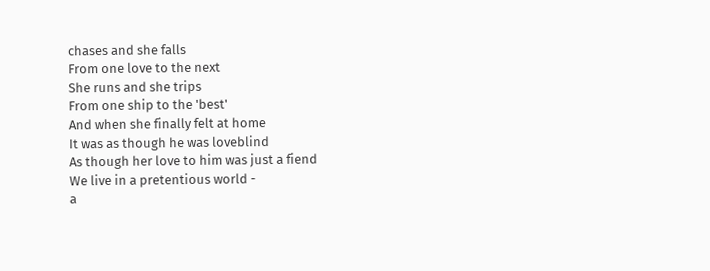chases and she falls
From one love to the next
She runs and she trips
From one ship to the 'best'
And when she finally felt at home
It was as though he was loveblind
As though her love to him was just a fiend
We live in a pretentious world -
a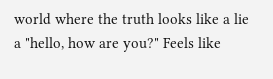world where the truth looks like a lie
a "hello, how are you?" Feels like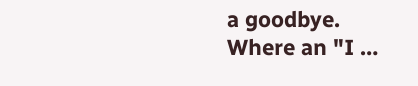a goodbye.
Where an "I …